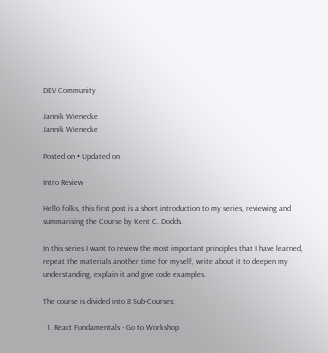DEV Community

Jannik Wienecke
Jannik Wienecke

Posted on • Updated on

Intro Review

Hello folks, this first post is a short introduction to my series, reviewing and summarising the Course by Kent C. Dodds.

In this series I want to review the most important principles that I have learned, repeat the materials another time for myself, write about it to deepen my understanding, explain it and give code examples.

The course is divided into 8 Sub-Courses:

  1. React Fundamentals - Go to Workshop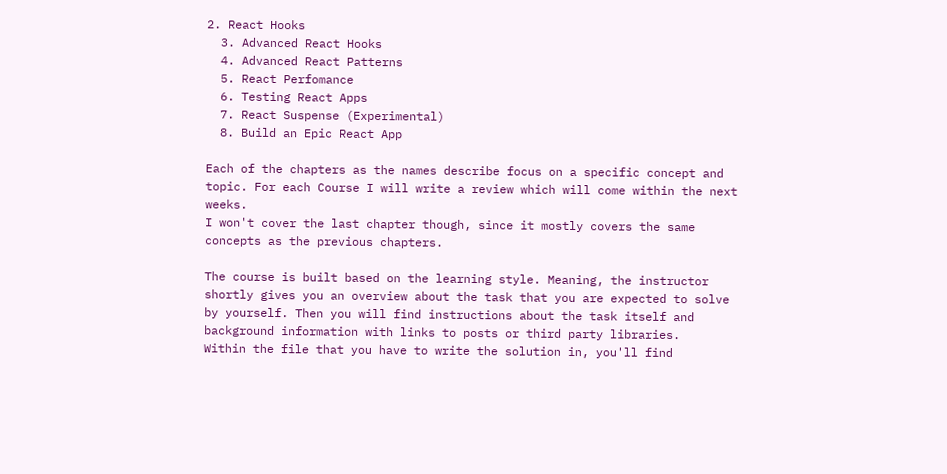2. React Hooks
  3. Advanced React Hooks
  4. Advanced React Patterns
  5. React Perfomance
  6. Testing React Apps
  7. React Suspense (Experimental)
  8. Build an Epic React App

Each of the chapters as the names describe focus on a specific concept and topic. For each Course I will write a review which will come within the next weeks.
I won't cover the last chapter though, since it mostly covers the same concepts as the previous chapters.

The course is built based on the learning style. Meaning, the instructor shortly gives you an overview about the task that you are expected to solve by yourself. Then you will find instructions about the task itself and background information with links to posts or third party libraries.
Within the file that you have to write the solution in, you'll find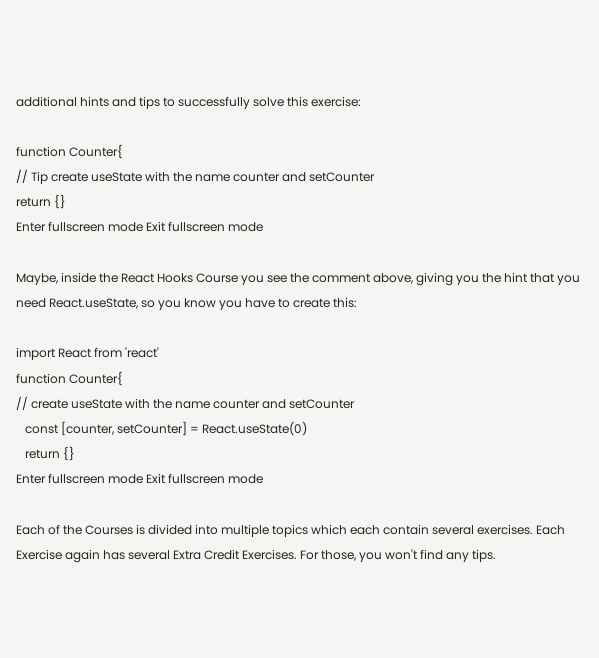additional hints and tips to successfully solve this exercise:

function Counter{
// Tip create useState with the name counter and setCounter
return {}
Enter fullscreen mode Exit fullscreen mode

Maybe, inside the React Hooks Course you see the comment above, giving you the hint that you need React.useState, so you know you have to create this:

import React from 'react'
function Counter{
// create useState with the name counter and setCounter
   const [counter, setCounter] = React.useState(0)
   return {}
Enter fullscreen mode Exit fullscreen mode

Each of the Courses is divided into multiple topics which each contain several exercises. Each Exercise again has several Extra Credit Exercises. For those, you won't find any tips.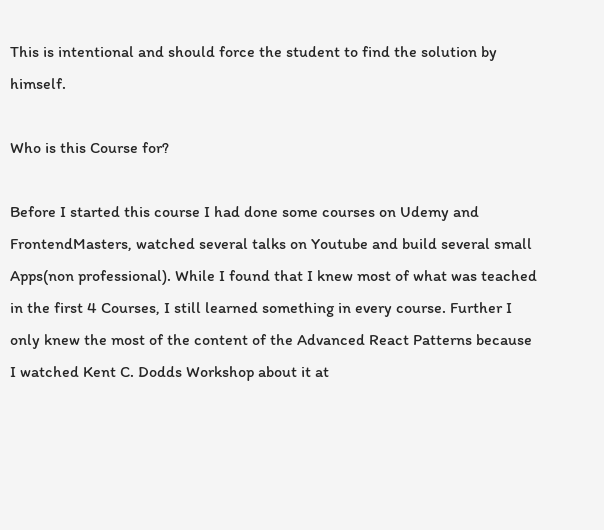This is intentional and should force the student to find the solution by himself.

Who is this Course for?

Before I started this course I had done some courses on Udemy and FrontendMasters, watched several talks on Youtube and build several small Apps(non professional). While I found that I knew most of what was teached in the first 4 Courses, I still learned something in every course. Further I only knew the most of the content of the Advanced React Patterns because I watched Kent C. Dodds Workshop about it at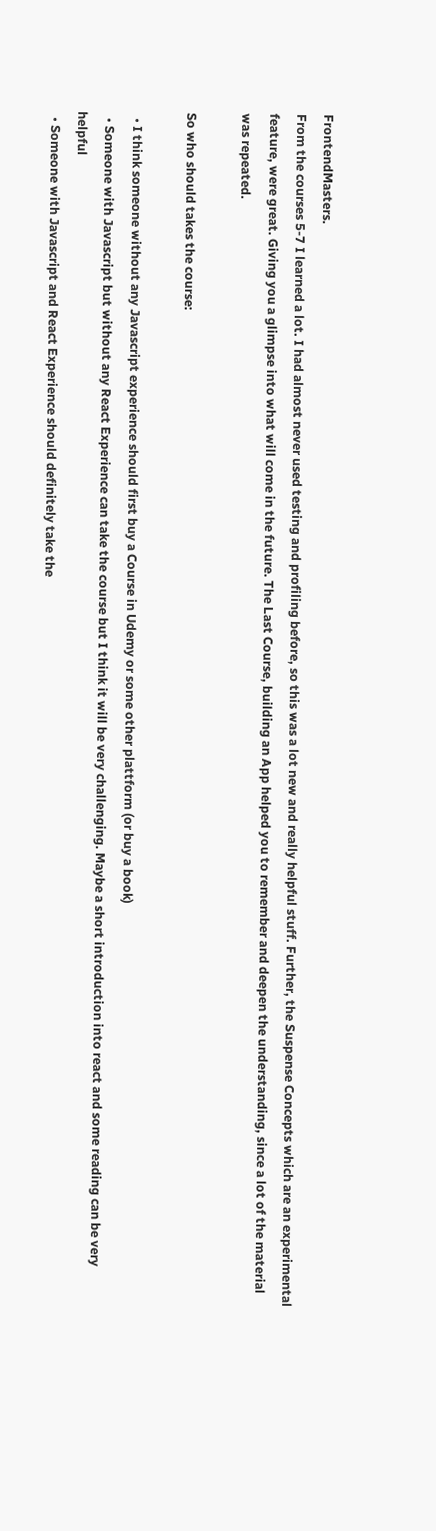FrontendMasters.
From the courses 5-7 I learned a lot. I had almost never used testing and profiling before, so this was a lot new and really helpful stuff. Further, the Suspense Concepts which are an experimental feature, were great. Giving you a glimpse into what will come in the future. The Last Course, building an App helped you to remember and deepen the understanding, since a lot of the material was repeated.

So who should takes the course:

  • I think someone without any Javascript experience should first buy a Course in Udemy or some other plattform (or buy a book)
  • Someone with Javascript but without any React Experience can take the course but I think it will be very challenging. Maybe a short introduction into react and some reading can be very helpful
  • Someone with Javascript and React Experience should definitely take the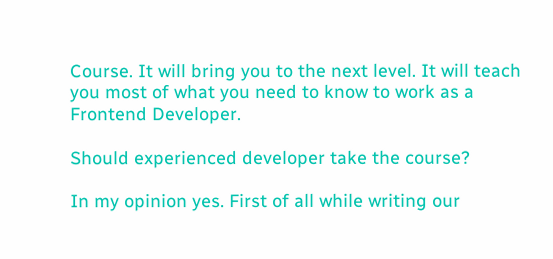Course. It will bring you to the next level. It will teach you most of what you need to know to work as a Frontend Developer.

Should experienced developer take the course?

In my opinion yes. First of all while writing our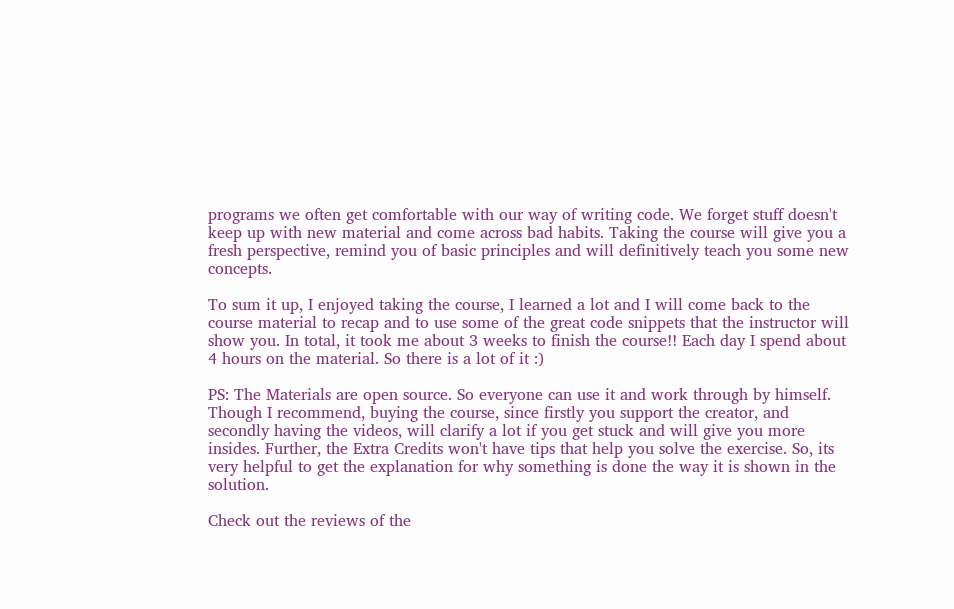programs we often get comfortable with our way of writing code. We forget stuff doesn't keep up with new material and come across bad habits. Taking the course will give you a fresh perspective, remind you of basic principles and will definitively teach you some new concepts.

To sum it up, I enjoyed taking the course, I learned a lot and I will come back to the course material to recap and to use some of the great code snippets that the instructor will show you. In total, it took me about 3 weeks to finish the course!! Each day I spend about 4 hours on the material. So there is a lot of it :)

PS: The Materials are open source. So everyone can use it and work through by himself. Though I recommend, buying the course, since firstly you support the creator, and secondly having the videos, will clarify a lot if you get stuck and will give you more insides. Further, the Extra Credits won't have tips that help you solve the exercise. So, its very helpful to get the explanation for why something is done the way it is shown in the solution.

Check out the reviews of the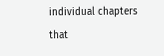individual chapters that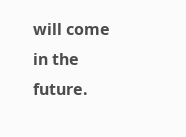will come in the future.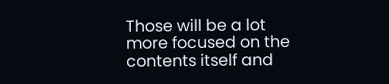Those will be a lot more focused on the contents itself and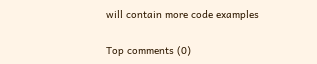will contain more code examples

Top comments (0)